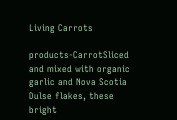Living Carrots

products-CarrotSliced and mixed with organic garlic and Nova Scotia Dulse flakes, these bright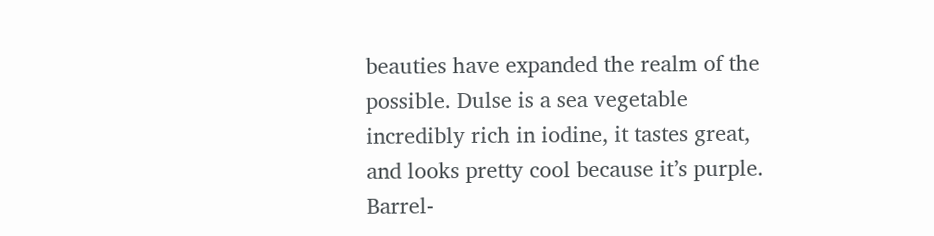beauties have expanded the realm of the possible. Dulse is a sea vegetable incredibly rich in iodine, it tastes great, and looks pretty cool because it’s purple. Barrel-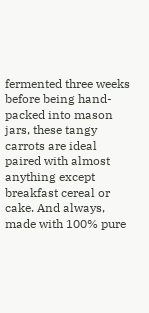fermented three weeks before being hand-packed into mason jars, these tangy carrots are ideal paired with almost anything except breakfast cereal or cake. And always, made with 100% pure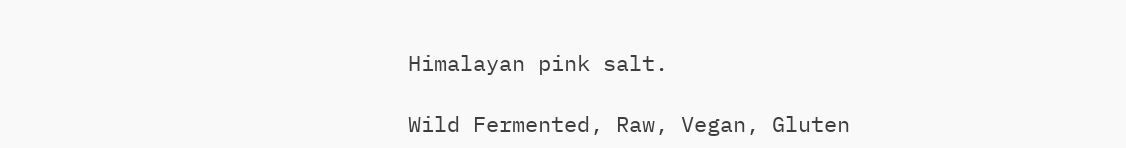Himalayan pink salt.

Wild Fermented, Raw, Vegan, Gluten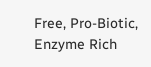Free, Pro-Biotic, Enzyme Rich